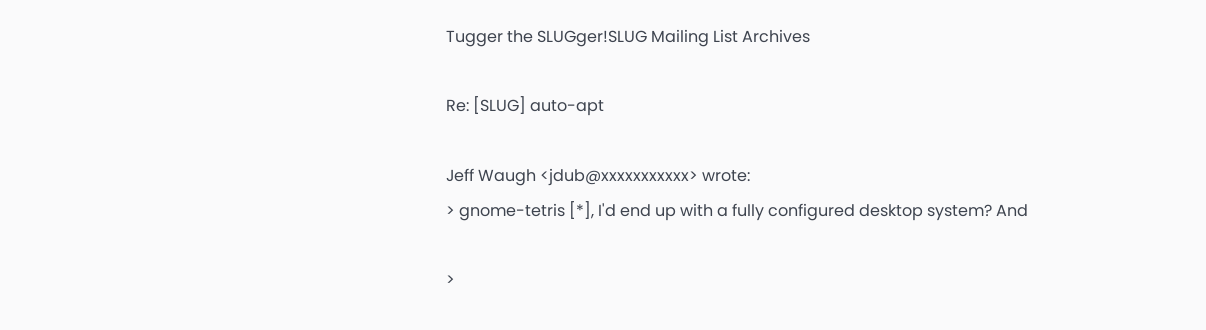Tugger the SLUGger!SLUG Mailing List Archives

Re: [SLUG] auto-apt

Jeff Waugh <jdub@xxxxxxxxxxx> wrote:
> gnome-tetris [*], I'd end up with a fully configured desktop system? And

>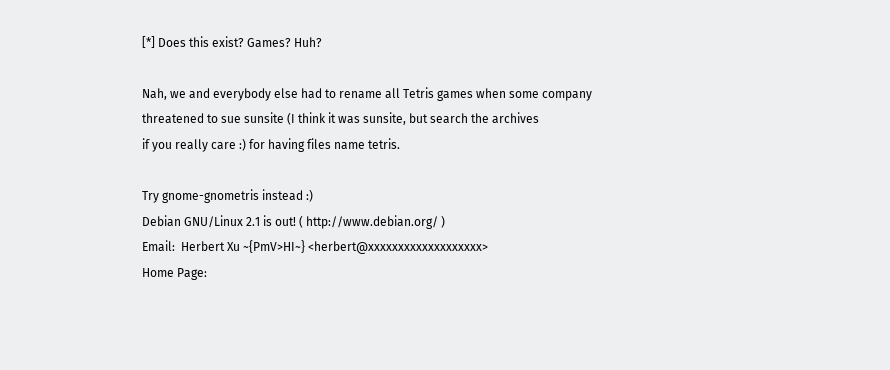[*] Does this exist? Games? Huh?

Nah, we and everybody else had to rename all Tetris games when some company
threatened to sue sunsite (I think it was sunsite, but search the archives
if you really care :) for having files name tetris.

Try gnome-gnometris instead :)
Debian GNU/Linux 2.1 is out! ( http://www.debian.org/ )
Email:  Herbert Xu ~{PmV>HI~} <herbert@xxxxxxxxxxxxxxxxxxx>
Home Page: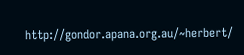http://gondor.apana.org.au/~herbert/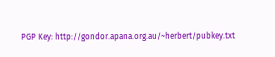PGP Key: http://gondor.apana.org.au/~herbert/pubkey.txt